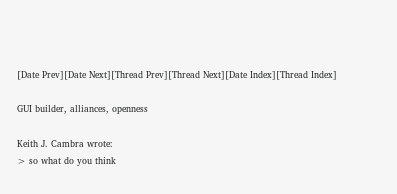[Date Prev][Date Next][Thread Prev][Thread Next][Date Index][Thread Index]

GUI builder, alliances, openness

Keith J. Cambra wrote:
> so what do you think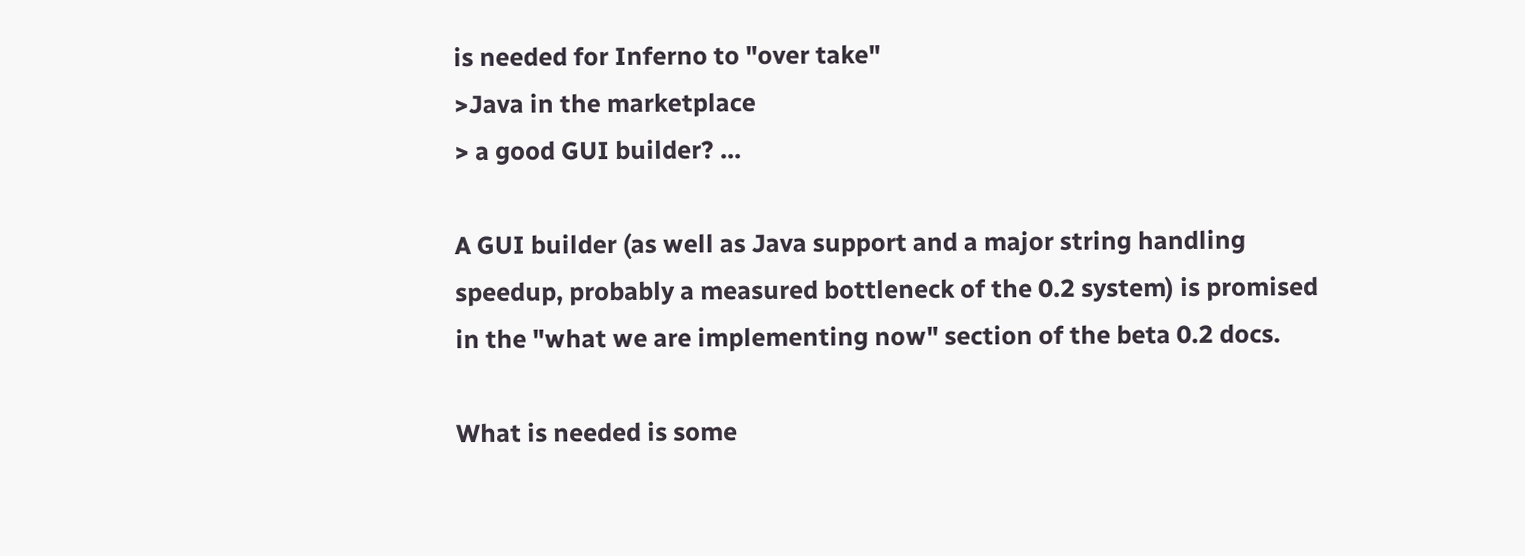is needed for Inferno to "over take"
>Java in the marketplace
> a good GUI builder? ...

A GUI builder (as well as Java support and a major string handling
speedup, probably a measured bottleneck of the 0.2 system) is promised
in the "what we are implementing now" section of the beta 0.2 docs.

What is needed is some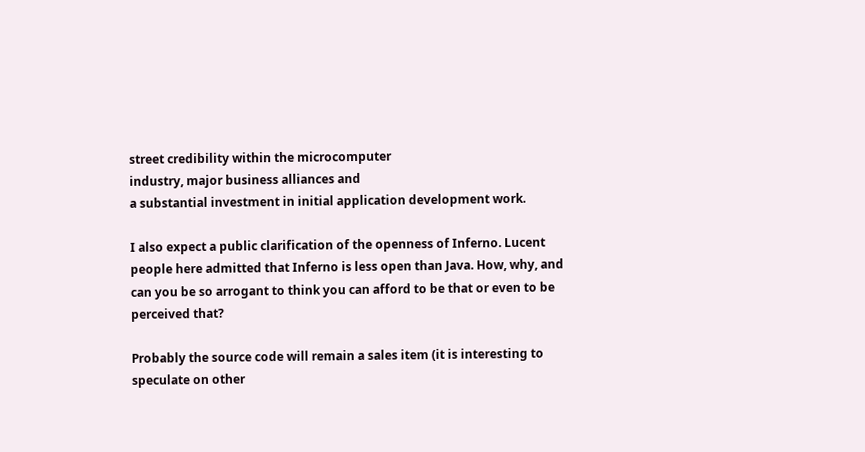street credibility within the microcomputer
industry, major business alliances and
a substantial investment in initial application development work.

I also expect a public clarification of the openness of Inferno. Lucent
people here admitted that Inferno is less open than Java. How, why, and
can you be so arrogant to think you can afford to be that or even to be
perceived that?

Probably the source code will remain a sales item (it is interesting to
speculate on other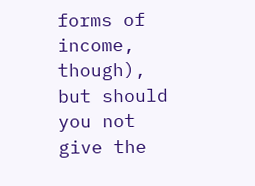forms of income, though), but should you not give the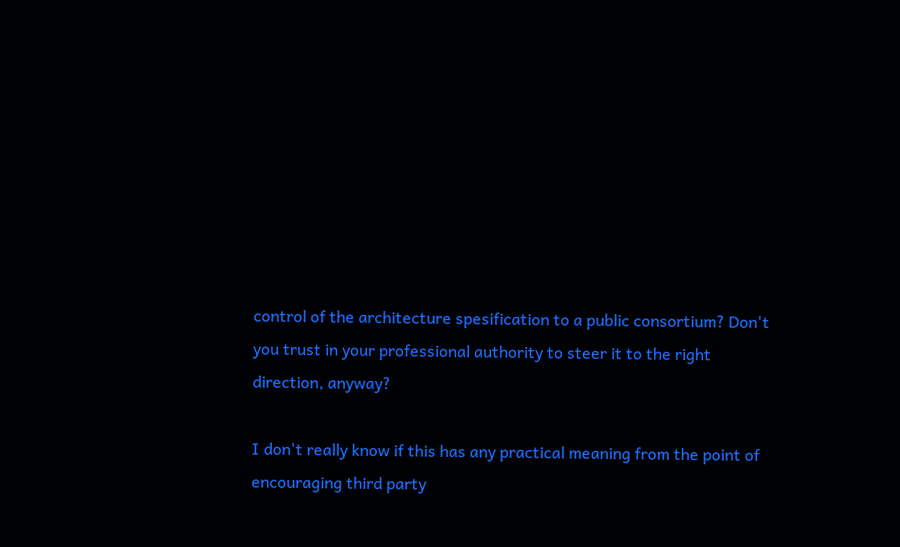control of the architecture spesification to a public consortium? Don't
you trust in your professional authority to steer it to the right
direction, anyway?

I don't really know if this has any practical meaning from the point of
encouraging third party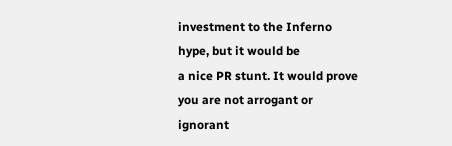investment to the Inferno hype, but it would be
a nice PR stunt. It would prove you are not arrogant or ignorant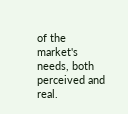of the
market's needs, both perceived and real.